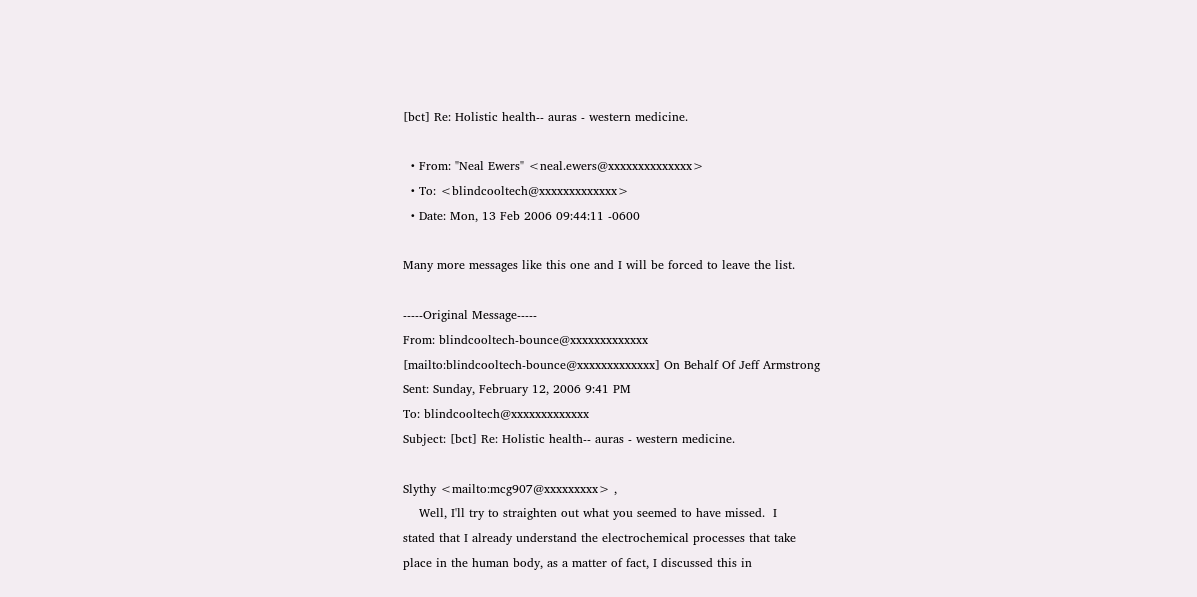[bct] Re: Holistic health-- auras - western medicine.

  • From: "Neal Ewers" <neal.ewers@xxxxxxxxxxxxxx>
  • To: <blindcooltech@xxxxxxxxxxxxx>
  • Date: Mon, 13 Feb 2006 09:44:11 -0600

Many more messages like this one and I will be forced to leave the list.

-----Original Message-----
From: blindcooltech-bounce@xxxxxxxxxxxxx
[mailto:blindcooltech-bounce@xxxxxxxxxxxxx] On Behalf Of Jeff Armstrong
Sent: Sunday, February 12, 2006 9:41 PM
To: blindcooltech@xxxxxxxxxxxxx
Subject: [bct] Re: Holistic health-- auras - western medicine.

Slythy <mailto:mcg907@xxxxxxxxx> ,
    Well, I'll try to straighten out what you seemed to have missed.  I
stated that I already understand the electrochemical processes that take
place in the human body, as a matter of fact, I discussed this in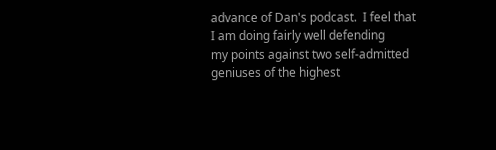advance of Dan's podcast.  I feel that I am doing fairly well defending
my points against two self-admitted geniuses of the highest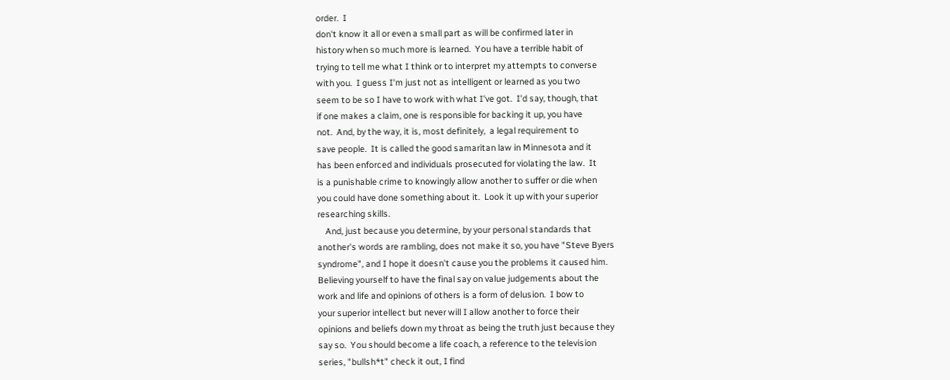order.  I
don't know it all or even a small part as will be confirmed later in
history when so much more is learned.  You have a terrible habit of
trying to tell me what I think or to interpret my attempts to converse
with you.  I guess I'm just not as intelligent or learned as you two
seem to be so I have to work with what I've got.  I'd say, though, that
if one makes a claim, one is responsible for backing it up, you have
not.  And, by the way, it is, most definitely,  a legal requirement to
save people.  It is called the good samaritan law in Minnesota and it
has been enforced and individuals prosecuted for violating the law.  It
is a punishable crime to knowingly allow another to suffer or die when
you could have done something about it.  Look it up with your superior
researching skills.
    And, just because you determine, by your personal standards that
another's words are rambling, does not make it so, you have "Steve Byers
syndrome", and I hope it doesn't cause you the problems it caused him.
Believing yourself to have the final say on value judgements about the
work and life and opinions of others is a form of delusion.  I bow to
your superior intellect but never will I allow another to force their
opinions and beliefs down my throat as being the truth just because they
say so.  You should become a life coach, a reference to the television
series, "bullsh*t" check it out, I find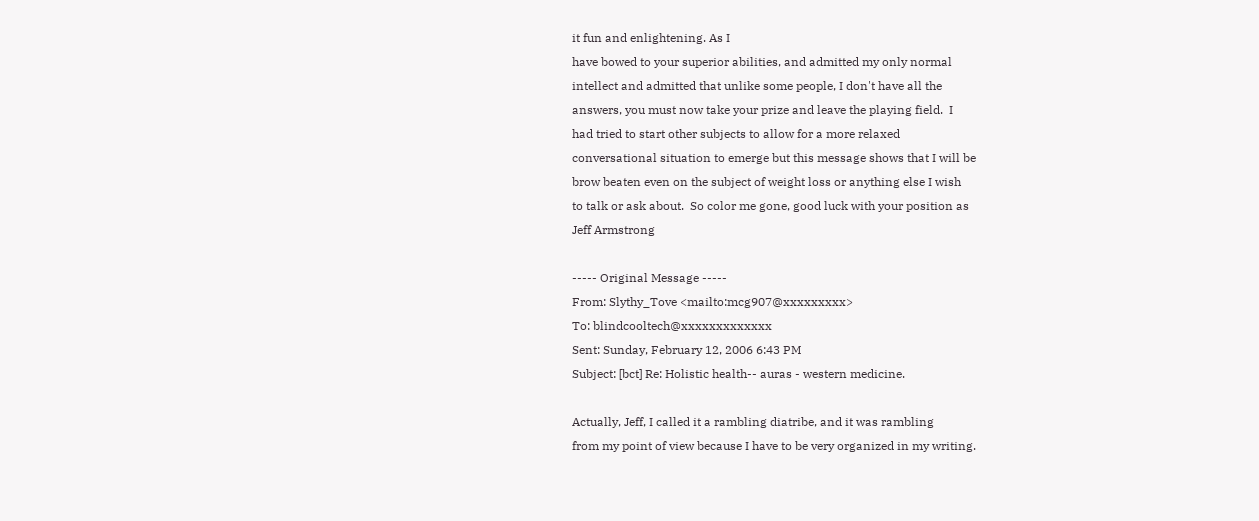it fun and enlightening. As I
have bowed to your superior abilities, and admitted my only normal
intellect and admitted that unlike some people, I don't have all the
answers, you must now take your prize and leave the playing field.  I
had tried to start other subjects to allow for a more relaxed
conversational situation to emerge but this message shows that I will be
brow beaten even on the subject of weight loss or anything else I wish
to talk or ask about.  So color me gone, good luck with your position as
Jeff Armstrong

----- Original Message -----
From: Slythy_Tove <mailto:mcg907@xxxxxxxxx>
To: blindcooltech@xxxxxxxxxxxxx
Sent: Sunday, February 12, 2006 6:43 PM
Subject: [bct] Re: Holistic health-- auras - western medicine.

Actually, Jeff, I called it a rambling diatribe, and it was rambling
from my point of view because I have to be very organized in my writing.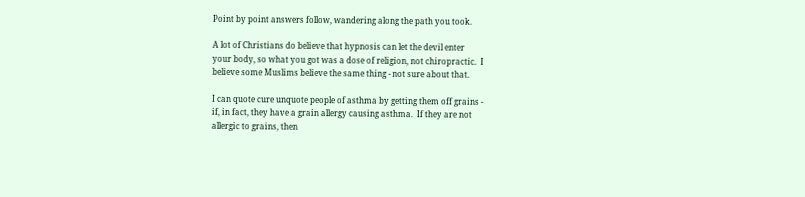Point by point answers follow, wandering along the path you took.

A lot of Christians do believe that hypnosis can let the devil enter
your body, so what you got was a dose of religion, not chiropractic.  I
believe some Muslims believe the same thing - not sure about that.

I can quote cure unquote people of asthma by getting them off grains -
if, in fact, they have a grain allergy causing asthma.  If they are not
allergic to grains, then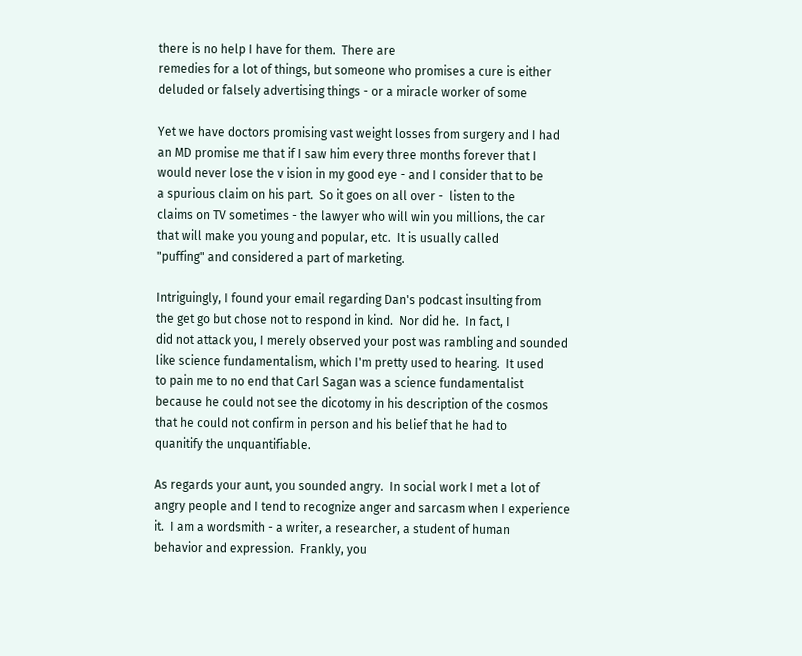there is no help I have for them.  There are
remedies for a lot of things, but someone who promises a cure is either
deluded or falsely advertising things - or a miracle worker of some

Yet we have doctors promising vast weight losses from surgery and I had
an MD promise me that if I saw him every three months forever that I
would never lose the v ision in my good eye - and I consider that to be
a spurious claim on his part.  So it goes on all over -  listen to the
claims on TV sometimes - the lawyer who will win you millions, the car
that will make you young and popular, etc.  It is usually called
"puffing" and considered a part of marketing.

Intriguingly, I found your email regarding Dan's podcast insulting from
the get go but chose not to respond in kind.  Nor did he.  In fact, I
did not attack you, I merely observed your post was rambling and sounded
like science fundamentalism, which I'm pretty used to hearing.  It used
to pain me to no end that Carl Sagan was a science fundamentalist
because he could not see the dicotomy in his description of the cosmos
that he could not confirm in person and his belief that he had to
quanitify the unquantifiable.

As regards your aunt, you sounded angry.  In social work I met a lot of
angry people and I tend to recognize anger and sarcasm when I experience
it.  I am a wordsmith - a writer, a researcher, a student of human
behavior and expression.  Frankly, you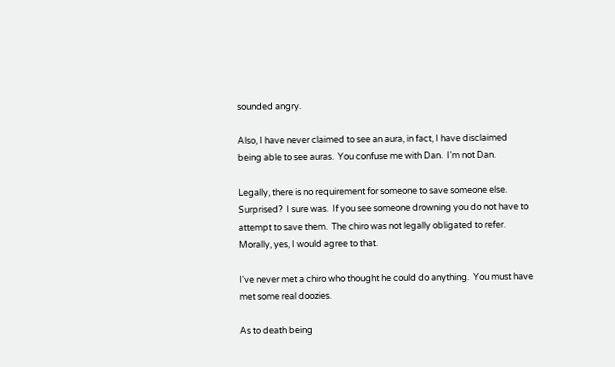sounded angry.

Also, I have never claimed to see an aura, in fact, I have disclaimed
being able to see auras.  You confuse me with Dan.  I'm not Dan.

Legally, there is no requirement for someone to save someone else.
Surprised?  I sure was.  If you see someone drowning you do not have to
attempt to save them.  The chiro was not legally obligated to refer.
Morally, yes, I would agree to that.

I've never met a chiro who thought he could do anything.  You must have
met some real doozies.

As to death being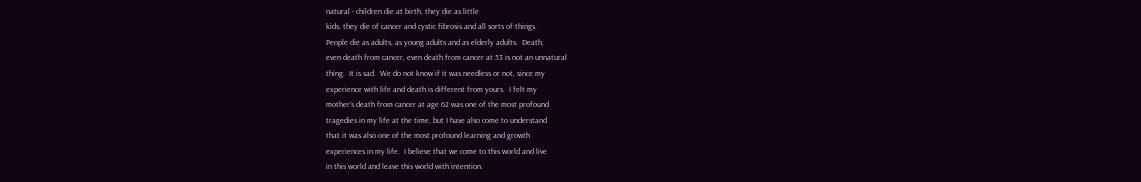natural - children die at birth, they die as little
kids, they die of cancer and cystic fibrosis and all sorts of things.
People die as adults, as young adults and as elderly adults.  Death,
even death from cancer, even death from cancer at 53 is not an unnatural
thing.  It is sad.  We do not know if it was needless or not, since my
experience with life and death is different from yours.  I felt my
mother's death from cancer at age 62 was one of the most profound
tragedies in my life at the time, but I have also come to understand
that it was also one of the most profound learning and growth
experiences in my life.  I believe that we come to this world and live
in this world and leave this world with intention.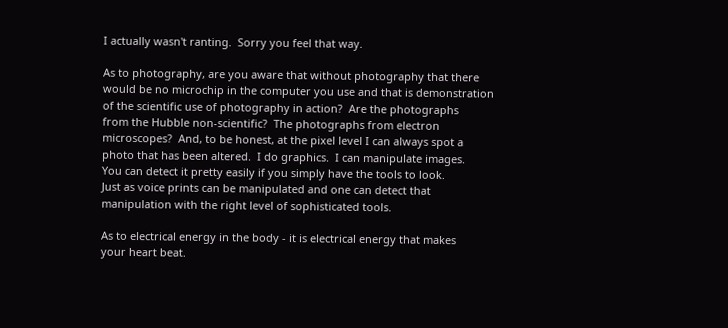I actually wasn't ranting.  Sorry you feel that way.

As to photography, are you aware that without photography that there
would be no microchip in the computer you use and that is demonstration
of the scientific use of photography in action?  Are the photographs
from the Hubble non-scientific?  The photographs from electron
microscopes?  And, to be honest, at the pixel level I can always spot a
photo that has been altered.  I do graphics.  I can manipulate images.
You can detect it pretty easily if you simply have the tools to look.
Just as voice prints can be manipulated and one can detect that
manipulation with the right level of sophisticated tools.

As to electrical energy in the body - it is electrical energy that makes
your heart beat.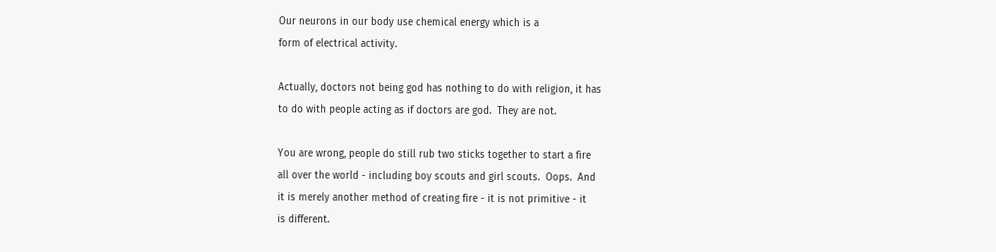Our neurons in our body use chemical energy which is a
form of electrical activity.

Actually, doctors not being god has nothing to do with religion, it has
to do with people acting as if doctors are god.  They are not.

You are wrong, people do still rub two sticks together to start a fire
all over the world - including boy scouts and girl scouts.  Oops.  And
it is merely another method of creating fire - it is not primitive - it
is different.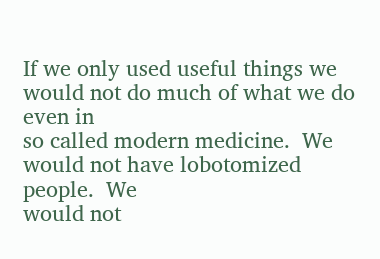If we only used useful things we would not do much of what we do even in
so called modern medicine.  We would not have lobotomized people.  We
would not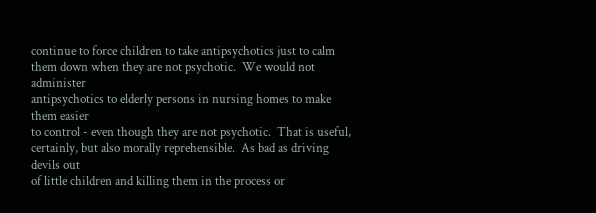continue to force children to take antipsychotics just to calm
them down when they are not psychotic.  We would not administer
antipsychotics to elderly persons in nursing homes to make them easier
to control - even though they are not psychotic.  That is useful,
certainly, but also morally reprehensible.  As bad as driving devils out
of little children and killing them in the process or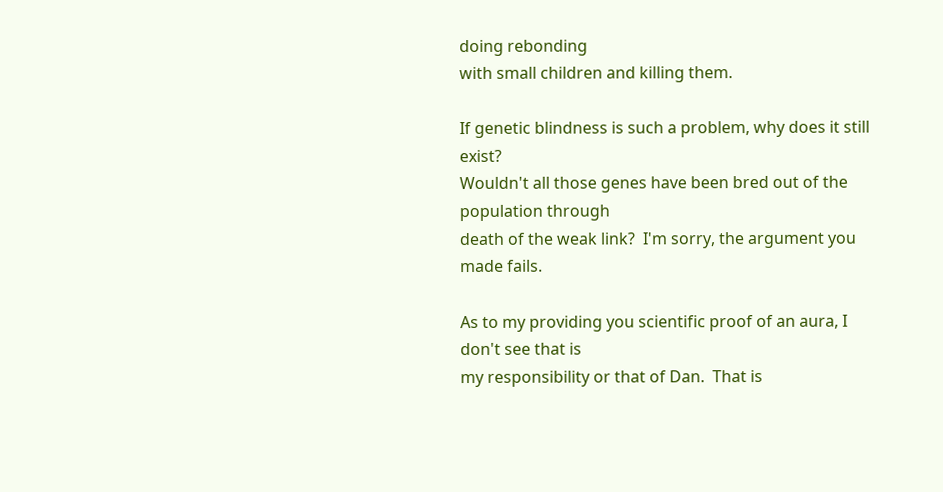doing rebonding
with small children and killing them.

If genetic blindness is such a problem, why does it still exist?
Wouldn't all those genes have been bred out of the population through
death of the weak link?  I'm sorry, the argument you made fails.

As to my providing you scientific proof of an aura, I don't see that is
my responsibility or that of Dan.  That is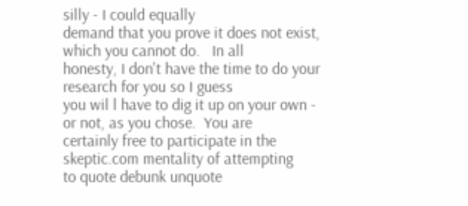silly - I could equally
demand that you prove it does not exist, which you cannot do.   In all
honesty, I don't have the time to do your research for you so I guess
you wil l have to dig it up on your own - or not, as you chose.  You are
certainly free to participate in the skeptic.com mentality of attempting
to quote debunk unquote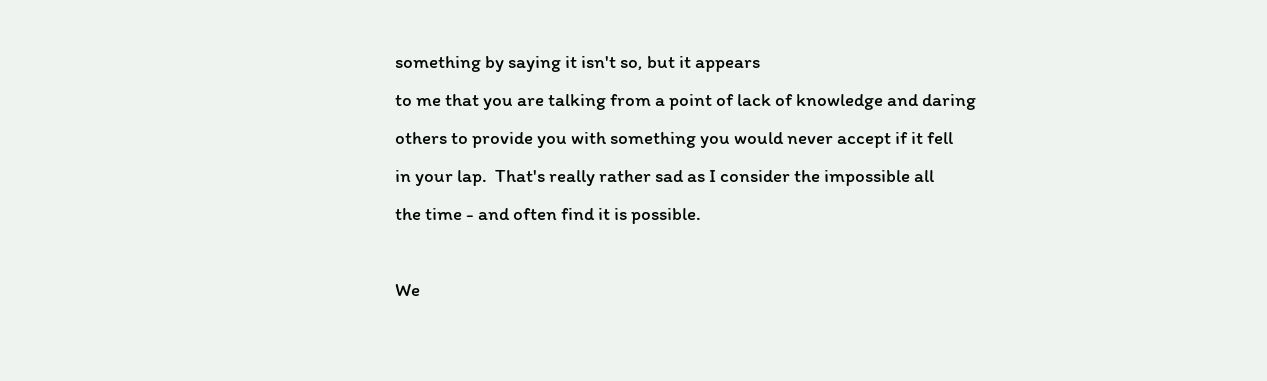something by saying it isn't so, but it appears
to me that you are talking from a point of lack of knowledge and daring
others to provide you with something you would never accept if it fell
in your lap.  That's really rather sad as I consider the impossible all
the time - and often find it is possible.

We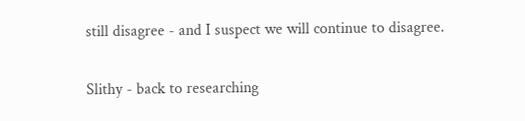still disagree - and I suspect we will continue to disagree.

Slithy - back to researching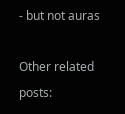- but not auras

Other related posts: